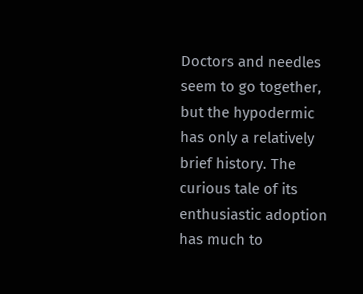Doctors and needles seem to go together, but the hypodermic has only a relatively brief history. The curious tale of its enthusiastic adoption has much to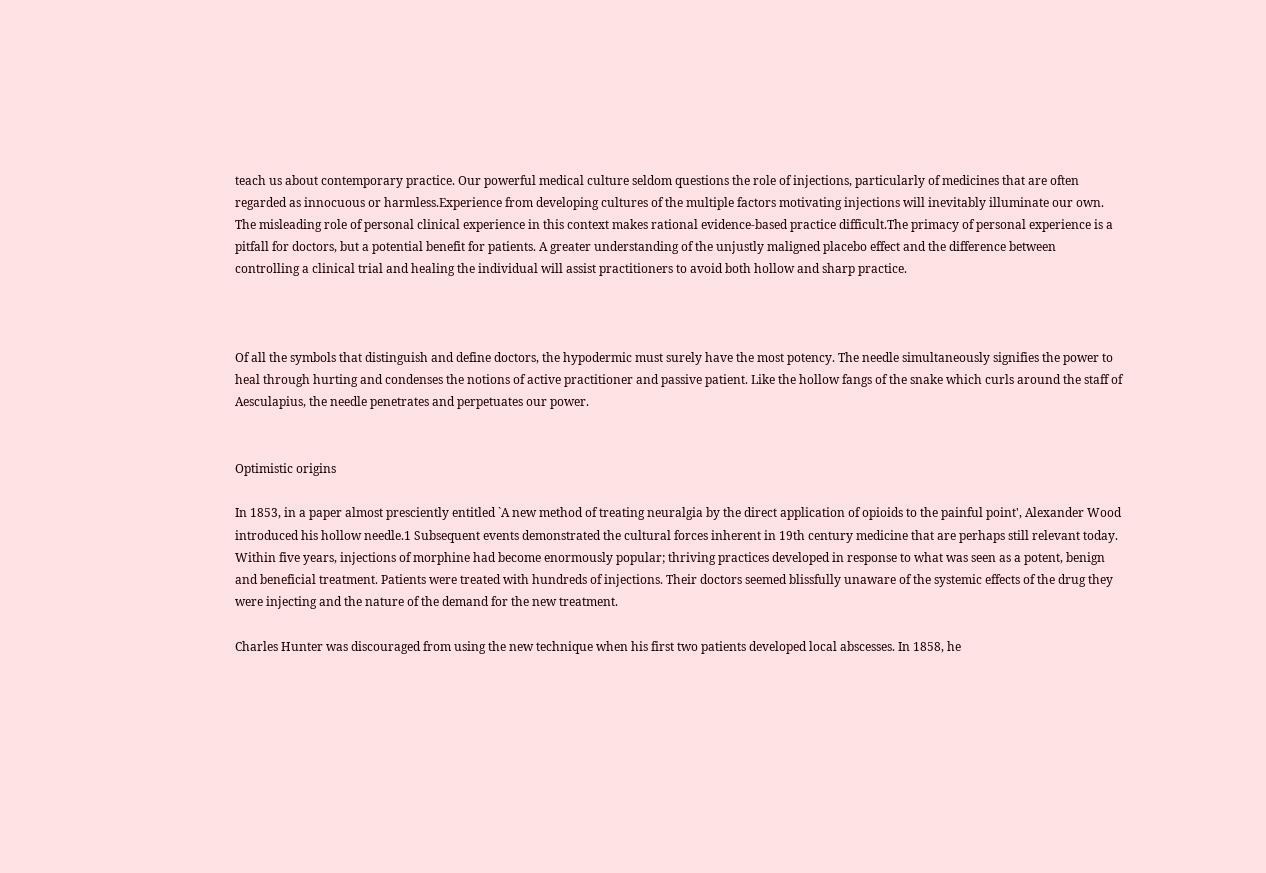teach us about contemporary practice. Our powerful medical culture seldom questions the role of injections, particularly of medicines that are often regarded as innocuous or harmless.Experience from developing cultures of the multiple factors motivating injections will inevitably illuminate our own. The misleading role of personal clinical experience in this context makes rational evidence-based practice difficult.The primacy of personal experience is a pitfall for doctors, but a potential benefit for patients. A greater understanding of the unjustly maligned placebo effect and the difference between controlling a clinical trial and healing the individual will assist practitioners to avoid both hollow and sharp practice.



Of all the symbols that distinguish and define doctors, the hypodermic must surely have the most potency. The needle simultaneously signifies the power to heal through hurting and condenses the notions of active practitioner and passive patient. Like the hollow fangs of the snake which curls around the staff of Aesculapius, the needle penetrates and perpetuates our power.


Optimistic origins

In 1853, in a paper almost presciently entitled `A new method of treating neuralgia by the direct application of opioids to the painful point', Alexander Wood introduced his hollow needle.1 Subsequent events demonstrated the cultural forces inherent in 19th century medicine that are perhaps still relevant today. Within five years, injections of morphine had become enormously popular; thriving practices developed in response to what was seen as a potent, benign and beneficial treatment. Patients were treated with hundreds of injections. Their doctors seemed blissfully unaware of the systemic effects of the drug they were injecting and the nature of the demand for the new treatment.

Charles Hunter was discouraged from using the new technique when his first two patients developed local abscesses. In 1858, he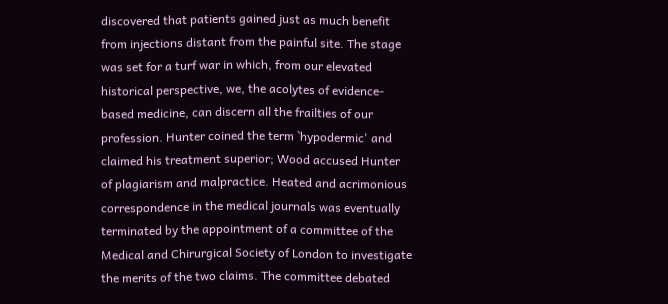discovered that patients gained just as much benefit from injections distant from the painful site. The stage was set for a turf war in which, from our elevated historical perspective, we, the acolytes of evidence-based medicine, can discern all the frailties of our profession. Hunter coined the term `hypodermic' and claimed his treatment superior; Wood accused Hunter of plagiarism and malpractice. Heated and acrimonious correspondence in the medical journals was eventually terminated by the appointment of a committee of the Medical and Chirurgical Society of London to investigate the merits of the two claims. The committee debated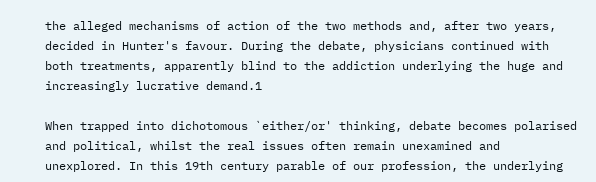the alleged mechanisms of action of the two methods and, after two years, decided in Hunter's favour. During the debate, physicians continued with both treatments, apparently blind to the addiction underlying the huge and increasingly lucrative demand.1

When trapped into dichotomous `either/or' thinking, debate becomes polarised and political, whilst the real issues often remain unexamined and unexplored. In this 19th century parable of our profession, the underlying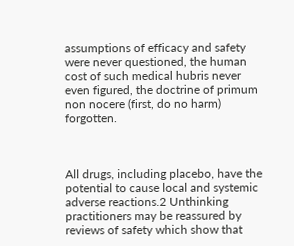assumptions of efficacy and safety were never questioned, the human cost of such medical hubris never even figured, the doctrine of primum non nocere (first, do no harm) forgotten.



All drugs, including placebo, have the potential to cause local and systemic adverse reactions.2 Unthinking practitioners may be reassured by reviews of safety which show that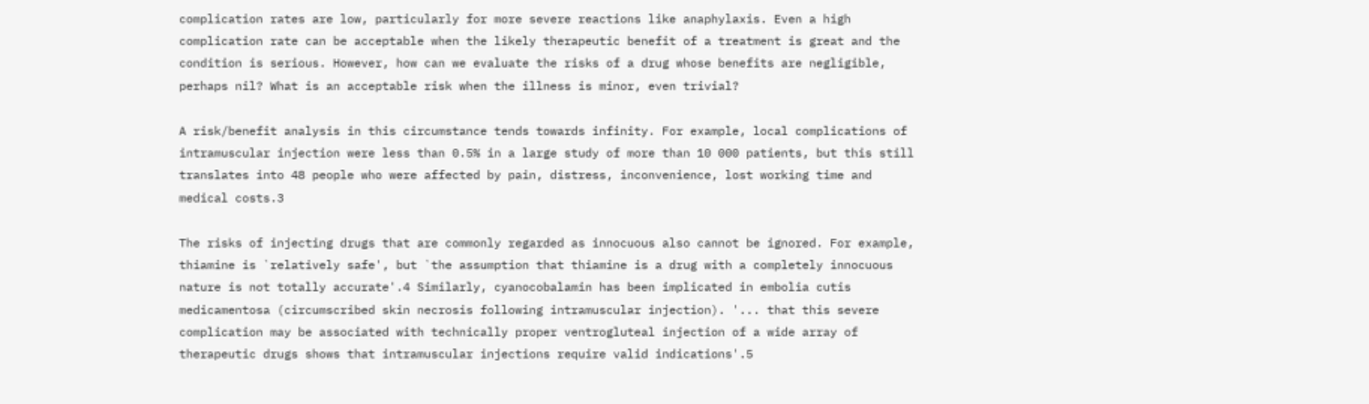complication rates are low, particularly for more severe reactions like anaphylaxis. Even a high complication rate can be acceptable when the likely therapeutic benefit of a treatment is great and the condition is serious. However, how can we evaluate the risks of a drug whose benefits are negligible, perhaps nil? What is an acceptable risk when the illness is minor, even trivial?

A risk/benefit analysis in this circumstance tends towards infinity. For example, local complications of intramuscular injection were less than 0.5% in a large study of more than 10 000 patients, but this still translates into 48 people who were affected by pain, distress, inconvenience, lost working time and medical costs.3

The risks of injecting drugs that are commonly regarded as innocuous also cannot be ignored. For example, thiamine is `relatively safe', but `the assumption that thiamine is a drug with a completely innocuous nature is not totally accurate'.4 Similarly, cyanocobalamin has been implicated in embolia cutis medicamentosa (circumscribed skin necrosis following intramuscular injection). '... that this severe complication may be associated with technically proper ventrogluteal injection of a wide array of therapeutic drugs shows that intramuscular injections require valid indications'.5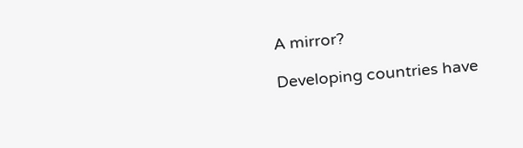A mirror?

Developing countries have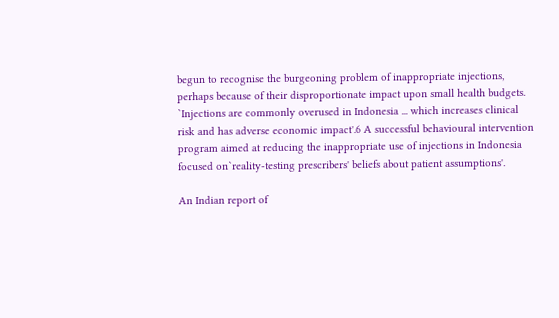begun to recognise the burgeoning problem of inappropriate injections, perhaps because of their disproportionate impact upon small health budgets. `Injections are commonly overused in Indonesia ... which increases clinical risk and has adverse economic impact'.6 A successful behavioural intervention program aimed at reducing the inappropriate use of injections in Indonesia focused on`reality-testing prescribers' beliefs about patient assumptions'.

An Indian report of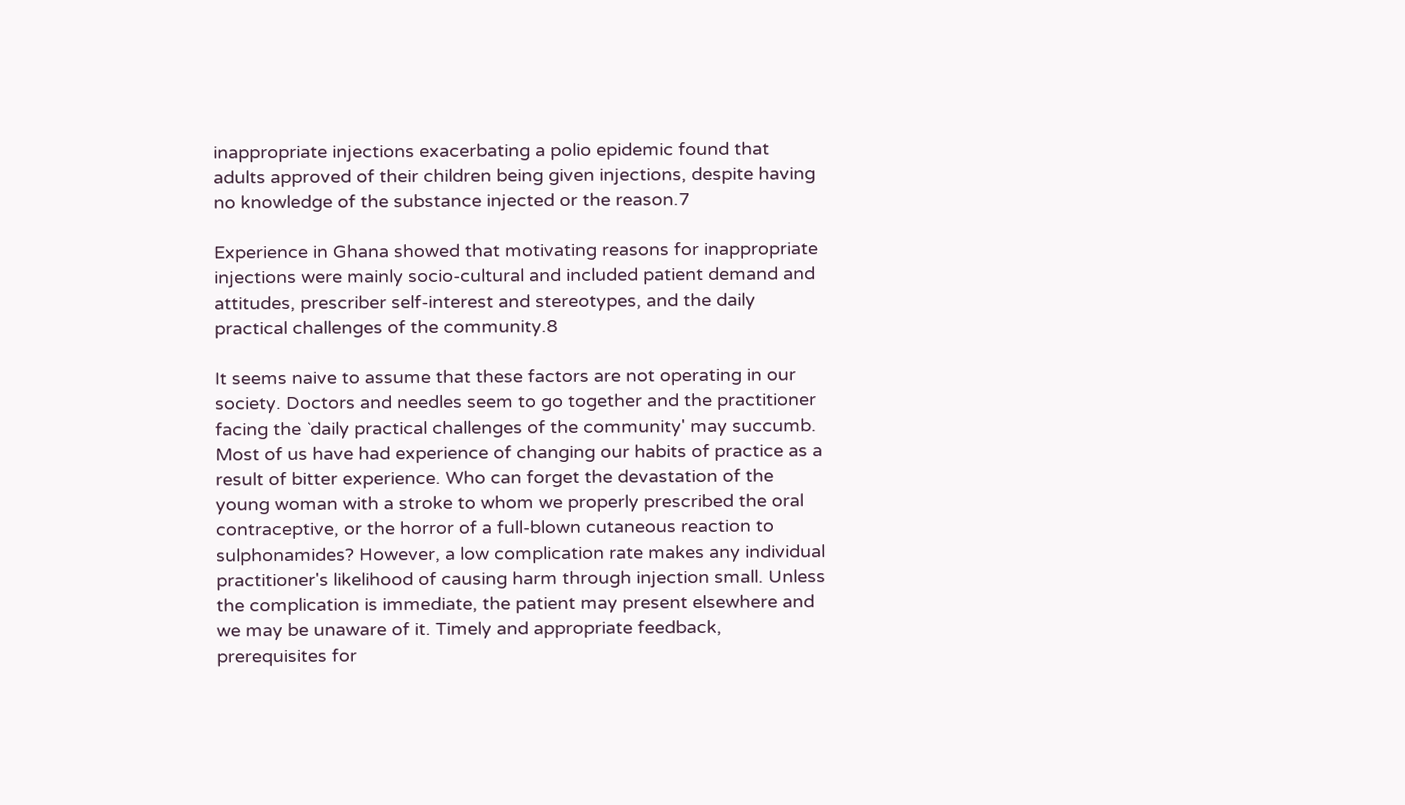inappropriate injections exacerbating a polio epidemic found that adults approved of their children being given injections, despite having no knowledge of the substance injected or the reason.7

Experience in Ghana showed that motivating reasons for inappropriate injections were mainly socio-cultural and included patient demand and attitudes, prescriber self-interest and stereotypes, and the daily practical challenges of the community.8

It seems naive to assume that these factors are not operating in our society. Doctors and needles seem to go together and the practitioner facing the `daily practical challenges of the community' may succumb. Most of us have had experience of changing our habits of practice as a result of bitter experience. Who can forget the devastation of the young woman with a stroke to whom we properly prescribed the oral contraceptive, or the horror of a full-blown cutaneous reaction to sulphonamides? However, a low complication rate makes any individual practitioner's likelihood of causing harm through injection small. Unless the complication is immediate, the patient may present elsewhere and we may be unaware of it. Timely and appropriate feedback, prerequisites for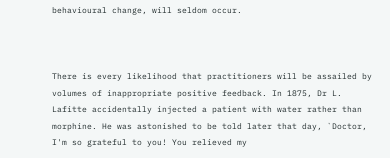behavioural change, will seldom occur.



There is every likelihood that practitioners will be assailed by volumes of inappropriate positive feedback. In 1875, Dr L. Lafitte accidentally injected a patient with water rather than morphine. He was astonished to be told later that day, `Doctor, I'm so grateful to you! You relieved my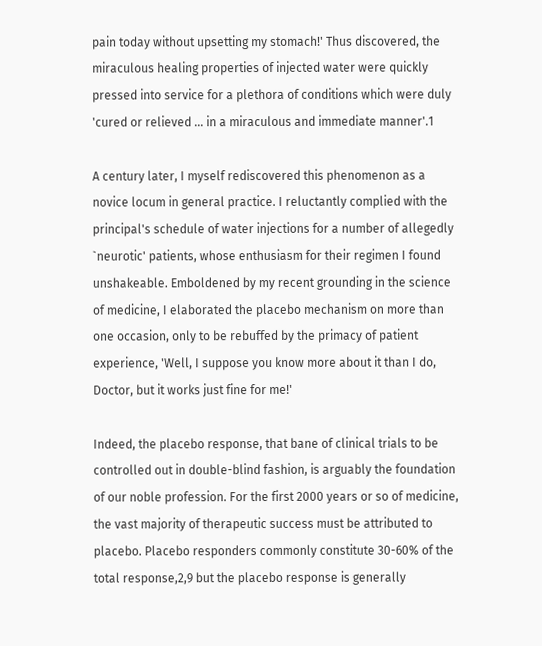pain today without upsetting my stomach!' Thus discovered, the miraculous healing properties of injected water were quickly pressed into service for a plethora of conditions which were duly 'cured or relieved ... in a miraculous and immediate manner'.1

A century later, I myself rediscovered this phenomenon as a novice locum in general practice. I reluctantly complied with the principal's schedule of water injections for a number of allegedly `neurotic' patients, whose enthusiasm for their regimen I found unshakeable. Emboldened by my recent grounding in the science of medicine, I elaborated the placebo mechanism on more than one occasion, only to be rebuffed by the primacy of patient experience, 'Well, I suppose you know more about it than I do, Doctor, but it works just fine for me!'

Indeed, the placebo response, that bane of clinical trials to be controlled out in double-blind fashion, is arguably the foundation of our noble profession. For the first 2000 years or so of medicine, the vast majority of therapeutic success must be attributed to placebo. Placebo responders commonly constitute 30-60% of the total response,2,9 but the placebo response is generally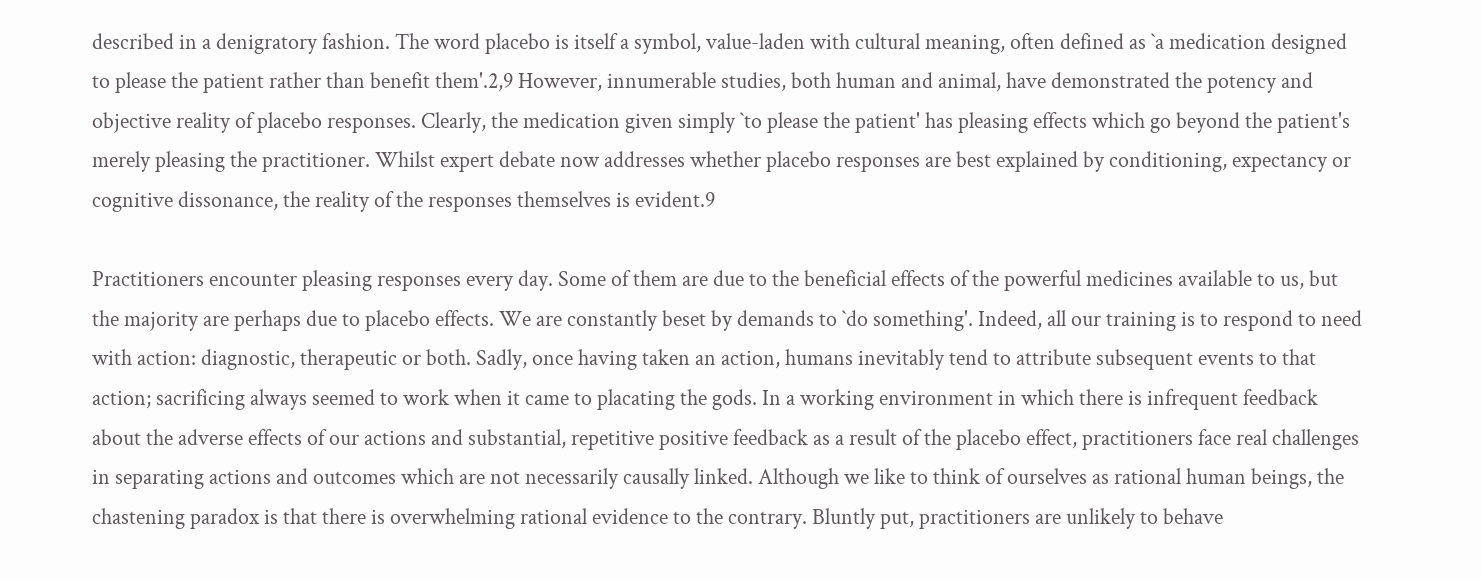described in a denigratory fashion. The word placebo is itself a symbol, value-laden with cultural meaning, often defined as `a medication designed to please the patient rather than benefit them'.2,9 However, innumerable studies, both human and animal, have demonstrated the potency and objective reality of placebo responses. Clearly, the medication given simply `to please the patient' has pleasing effects which go beyond the patient's merely pleasing the practitioner. Whilst expert debate now addresses whether placebo responses are best explained by conditioning, expectancy or cognitive dissonance, the reality of the responses themselves is evident.9

Practitioners encounter pleasing responses every day. Some of them are due to the beneficial effects of the powerful medicines available to us, but the majority are perhaps due to placebo effects. We are constantly beset by demands to `do something'. Indeed, all our training is to respond to need with action: diagnostic, therapeutic or both. Sadly, once having taken an action, humans inevitably tend to attribute subsequent events to that action; sacrificing always seemed to work when it came to placating the gods. In a working environment in which there is infrequent feedback about the adverse effects of our actions and substantial, repetitive positive feedback as a result of the placebo effect, practitioners face real challenges in separating actions and outcomes which are not necessarily causally linked. Although we like to think of ourselves as rational human beings, the chastening paradox is that there is overwhelming rational evidence to the contrary. Bluntly put, practitioners are unlikely to behave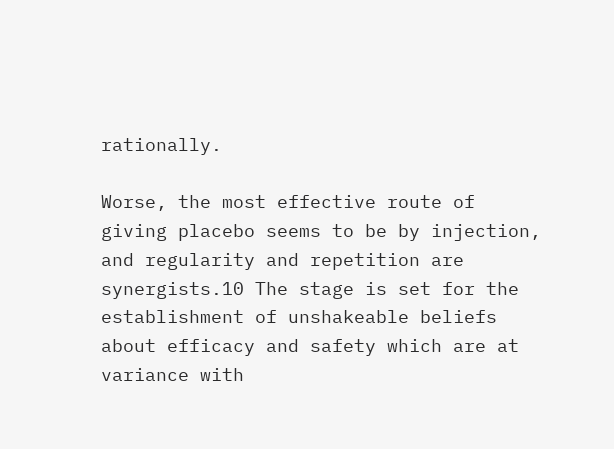rationally.

Worse, the most effective route of giving placebo seems to be by injection, and regularity and repetition are synergists.10 The stage is set for the establishment of unshakeable beliefs about efficacy and safety which are at variance with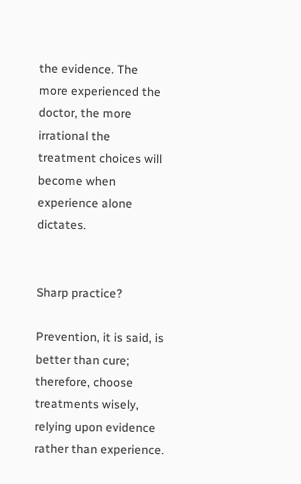the evidence. The more experienced the doctor, the more irrational the treatment choices will become when experience alone dictates.


Sharp practice?

Prevention, it is said, is better than cure; therefore, choose treatments wisely, relying upon evidence rather than experience.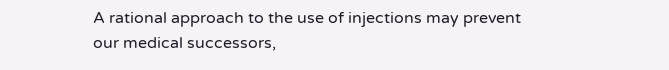A rational approach to the use of injections may prevent our medical successors,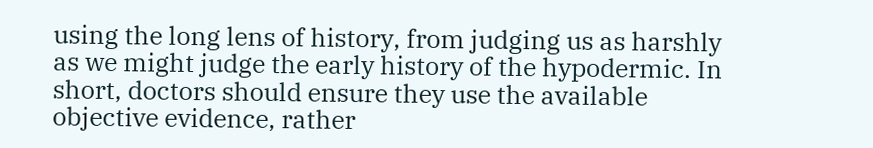using the long lens of history, from judging us as harshly as we might judge the early history of the hypodermic. In short, doctors should ensure they use the available objective evidence, rather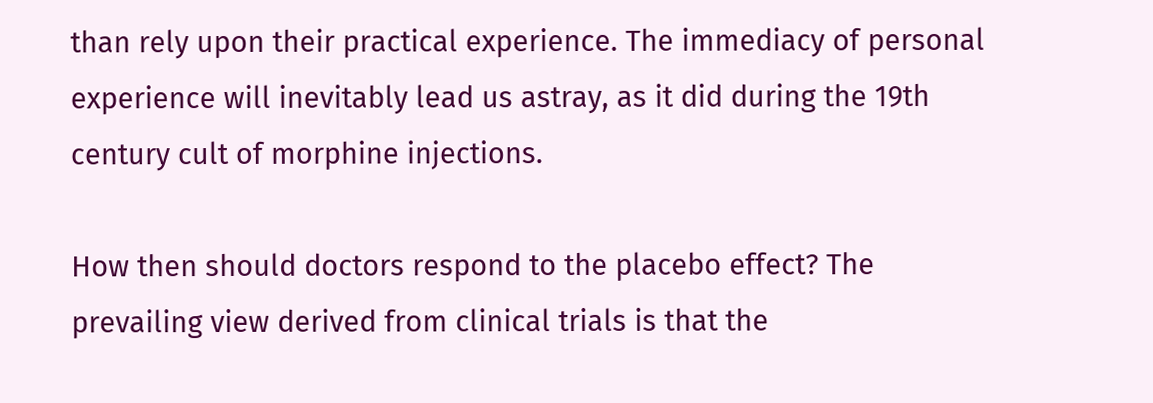than rely upon their practical experience. The immediacy of personal experience will inevitably lead us astray, as it did during the 19th century cult of morphine injections.

How then should doctors respond to the placebo effect? The prevailing view derived from clinical trials is that the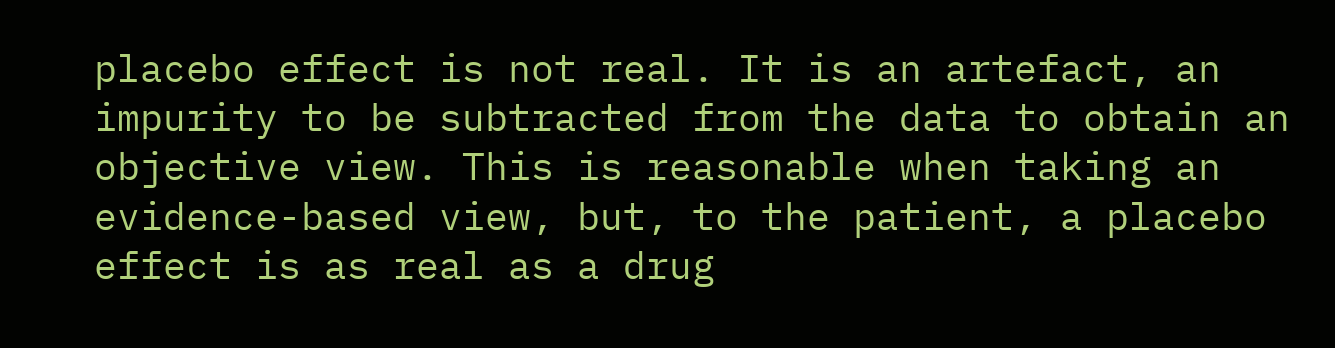placebo effect is not real. It is an artefact, an impurity to be subtracted from the data to obtain an objective view. This is reasonable when taking an evidence-based view, but, to the patient, a placebo effect is as real as a drug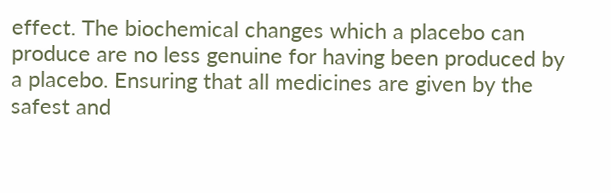effect. The biochemical changes which a placebo can produce are no less genuine for having been produced by a placebo. Ensuring that all medicines are given by the safest and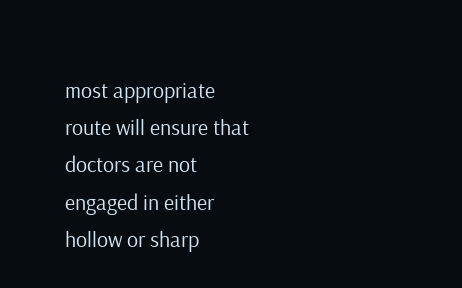most appropriate route will ensure that doctors are not engaged in either hollow or sharp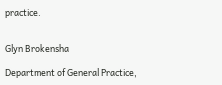practice.


Glyn Brokensha

Department of General Practice,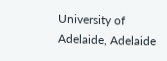University of Adelaide, Adelaide